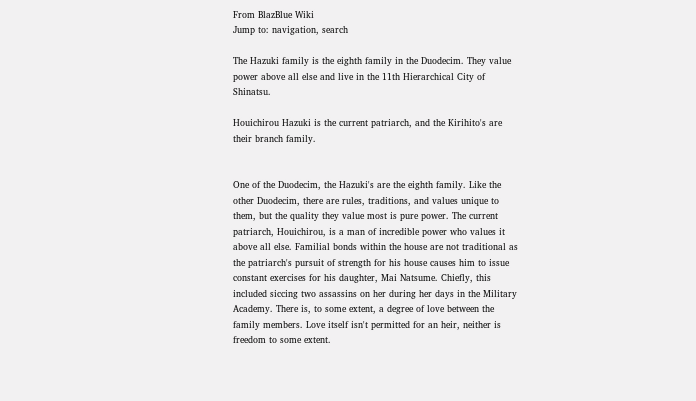From BlazBlue Wiki
Jump to: navigation, search

The Hazuki family is the eighth family in the Duodecim. They value power above all else and live in the 11th Hierarchical City of Shinatsu.

Houichirou Hazuki is the current patriarch, and the Kirihito's are their branch family.


One of the Duodecim, the Hazuki's are the eighth family. Like the other Duodecim, there are rules, traditions, and values unique to them, but the quality they value most is pure power. The current patriarch, Houichirou, is a man of incredible power who values it above all else. Familial bonds within the house are not traditional as the patriarch's pursuit of strength for his house causes him to issue constant exercises for his daughter, Mai Natsume. Chiefly, this included siccing two assassins on her during her days in the Military Academy. There is, to some extent, a degree of love between the family members. Love itself isn't permitted for an heir, neither is freedom to some extent.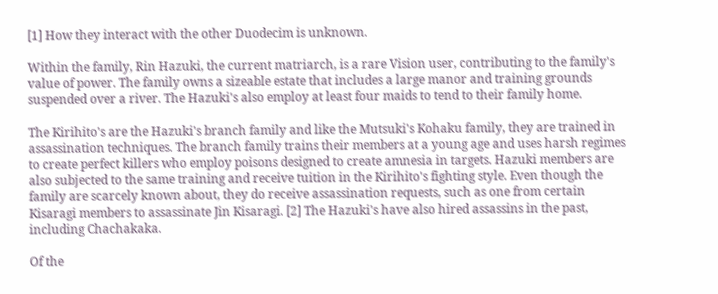[1] How they interact with the other Duodecim is unknown.

Within the family, Rin Hazuki, the current matriarch, is a rare Vision user, contributing to the family's value of power. The family owns a sizeable estate that includes a large manor and training grounds suspended over a river. The Hazuki's also employ at least four maids to tend to their family home.

The Kirihito's are the Hazuki's branch family and like the Mutsuki's Kohaku family, they are trained in assassination techniques. The branch family trains their members at a young age and uses harsh regimes to create perfect killers who employ poisons designed to create amnesia in targets. Hazuki members are also subjected to the same training and receive tuition in the Kirihito's fighting style. Even though the family are scarcely known about, they do receive assassination requests, such as one from certain Kisaragi members to assassinate Jin Kisaragi. [2] The Hazuki's have also hired assassins in the past, including Chachakaka.

Of the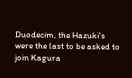Duodecim, the Hazuki's were the last to be asked to join Kagura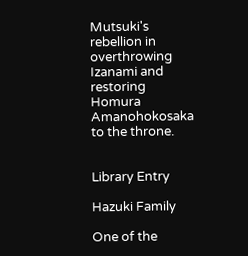Mutsuki's rebellion in overthrowing Izanami and restoring Homura Amanohokosaka to the throne.


Library Entry

Hazuki Family

One of the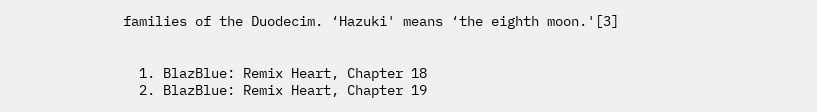families of the Duodecim. ‘Hazuki' means ‘the eighth moon.'[3]


  1. BlazBlue: Remix Heart, Chapter 18
  2. BlazBlue: Remix Heart, Chapter 19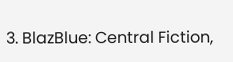3. BlazBlue: Central Fiction,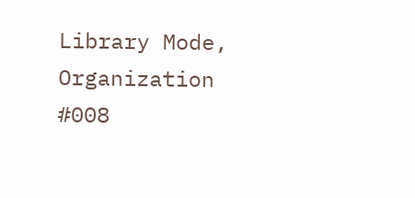Library Mode, Organization #008